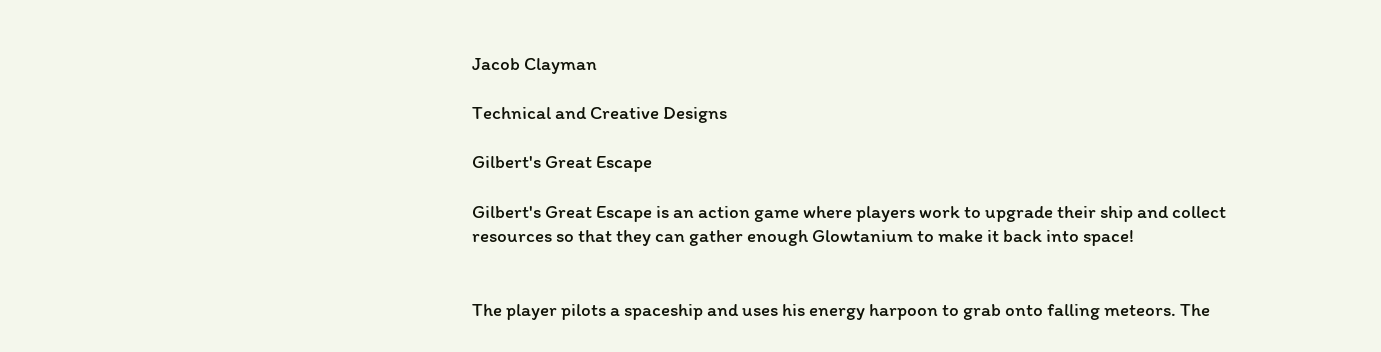Jacob Clayman

Technical and Creative Designs

Gilbert's Great Escape

Gilbert's Great Escape is an action game where players work to upgrade their ship and collect resources so that they can gather enough Glowtanium to make it back into space!


The player pilots a spaceship and uses his energy harpoon to grab onto falling meteors. The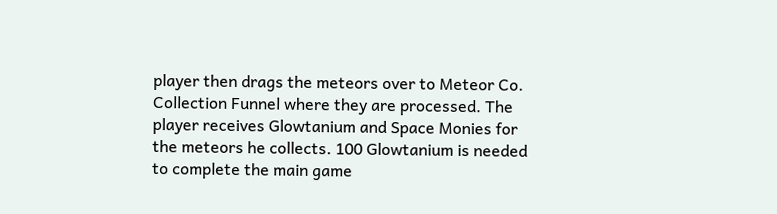player then drags the meteors over to Meteor Co. Collection Funnel where they are processed. The player receives Glowtanium and Space Monies for the meteors he collects. 100 Glowtanium is needed to complete the main game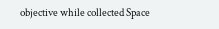objective while collected Space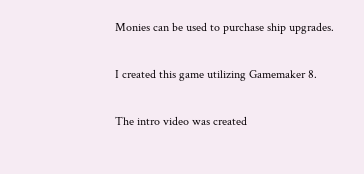Monies can be used to purchase ship upgrades.

I created this game utilizing Gamemaker 8.

The intro video was created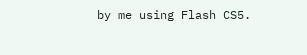by me using Flash CS5.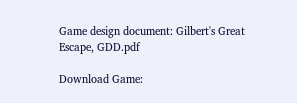Game design document: Gilbert's Great Escape, GDD.pdf

Download Game: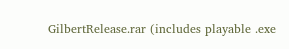GilbertRelease.rar (includes playable .exe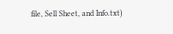file, Sell Sheet, and Info.txt)